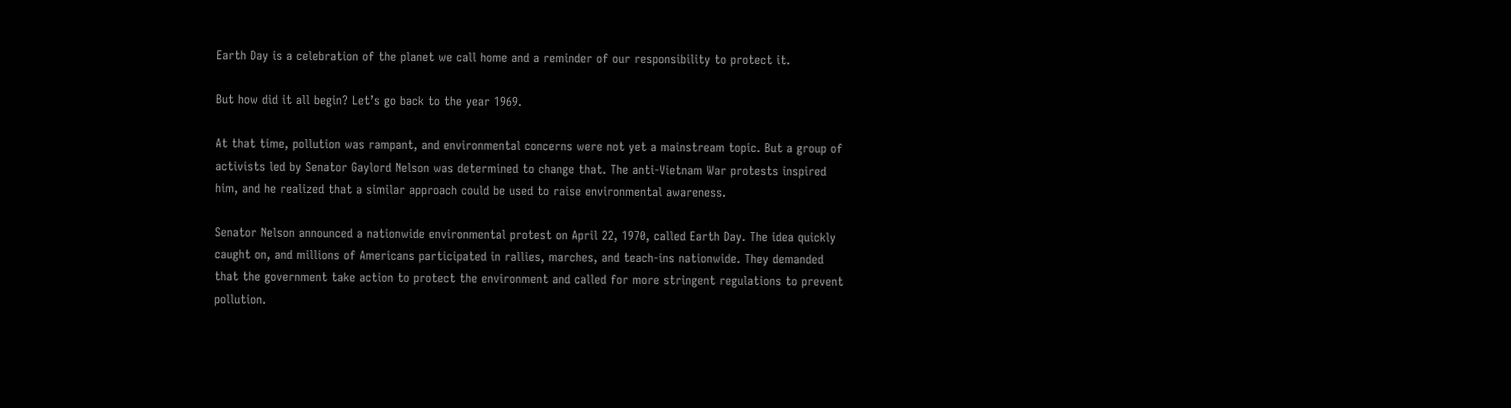Earth Day is a celebration of the planet we call home and a reminder of our responsibility to protect it.

But how did it all begin? Let’s go back to the year 1969.

At that time, pollution was rampant, and environmental concerns were not yet a mainstream topic. But a group of activists led by Senator Gaylord Nelson was determined to change that. The anti-Vietnam War protests inspired him, and he realized that a similar approach could be used to raise environmental awareness.

Senator Nelson announced a nationwide environmental protest on April 22, 1970, called Earth Day. The idea quickly caught on, and millions of Americans participated in rallies, marches, and teach-ins nationwide. They demanded that the government take action to protect the environment and called for more stringent regulations to prevent pollution.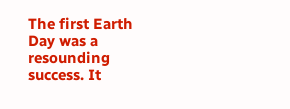The first Earth Day was a resounding success. It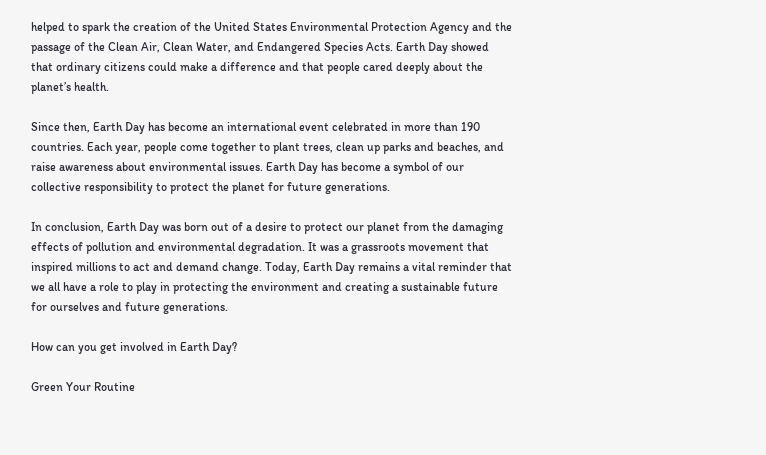helped to spark the creation of the United States Environmental Protection Agency and the passage of the Clean Air, Clean Water, and Endangered Species Acts. Earth Day showed that ordinary citizens could make a difference and that people cared deeply about the planet’s health.

Since then, Earth Day has become an international event celebrated in more than 190 countries. Each year, people come together to plant trees, clean up parks and beaches, and raise awareness about environmental issues. Earth Day has become a symbol of our collective responsibility to protect the planet for future generations.

In conclusion, Earth Day was born out of a desire to protect our planet from the damaging effects of pollution and environmental degradation. It was a grassroots movement that inspired millions to act and demand change. Today, Earth Day remains a vital reminder that we all have a role to play in protecting the environment and creating a sustainable future for ourselves and future generations.

How can you get involved in Earth Day?

Green Your Routine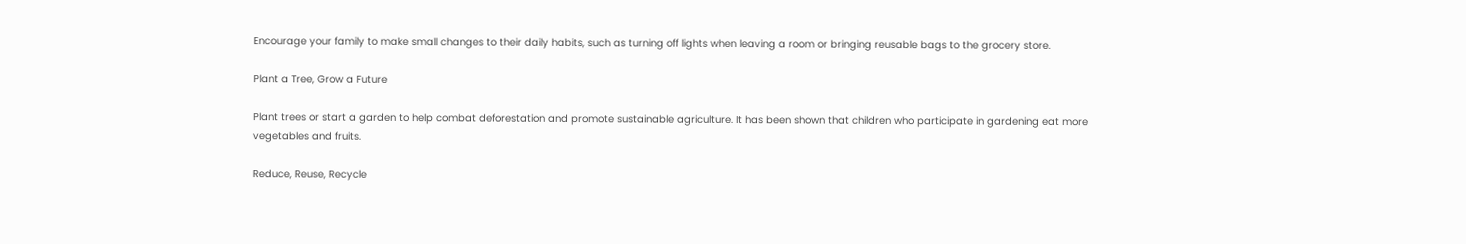Encourage your family to make small changes to their daily habits, such as turning off lights when leaving a room or bringing reusable bags to the grocery store.

Plant a Tree, Grow a Future

Plant trees or start a garden to help combat deforestation and promote sustainable agriculture. It has been shown that children who participate in gardening eat more vegetables and fruits.

Reduce, Reuse, Recycle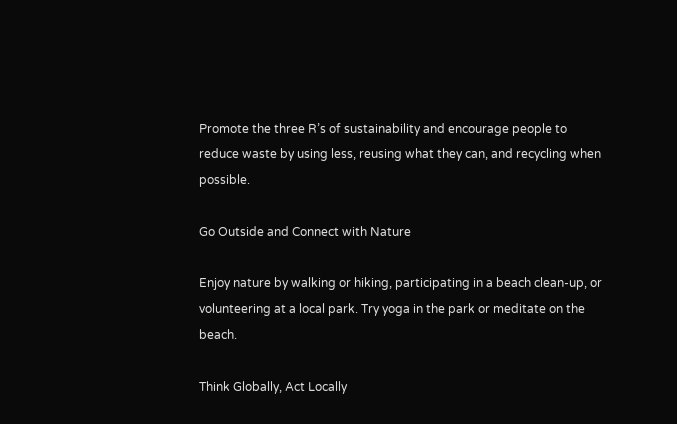Promote the three R’s of sustainability and encourage people to reduce waste by using less, reusing what they can, and recycling when possible.

Go Outside and Connect with Nature

Enjoy nature by walking or hiking, participating in a beach clean-up, or volunteering at a local park. Try yoga in the park or meditate on the beach.

Think Globally, Act Locally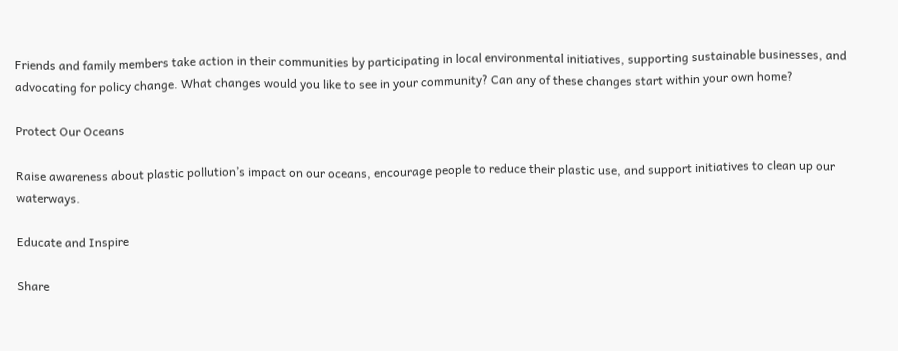Friends and family members take action in their communities by participating in local environmental initiatives, supporting sustainable businesses, and advocating for policy change. What changes would you like to see in your community? Can any of these changes start within your own home?

Protect Our Oceans

Raise awareness about plastic pollution’s impact on our oceans, encourage people to reduce their plastic use, and support initiatives to clean up our waterways.

Educate and Inspire

Share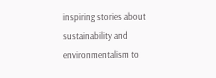inspiring stories about sustainability and environmentalism to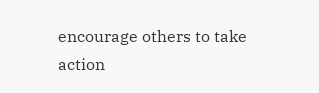encourage others to take action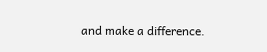and make a difference.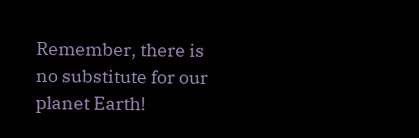Remember, there is no substitute for our planet Earth!